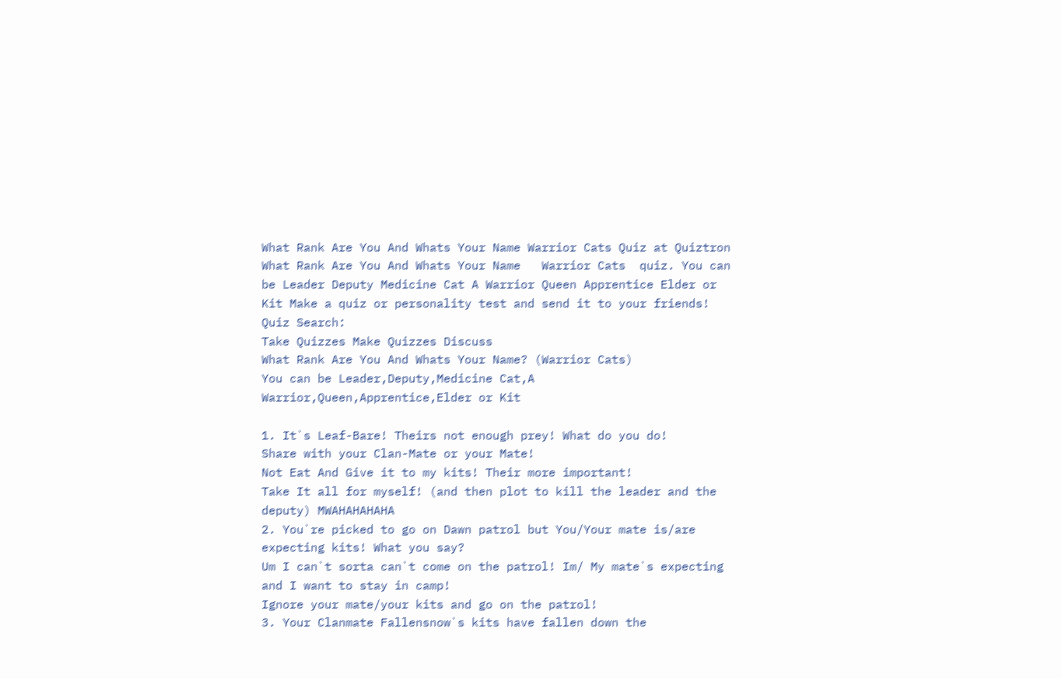What Rank Are You And Whats Your Name Warrior Cats Quiz at Quiztron
What Rank Are You And Whats Your Name   Warrior Cats  quiz. You can be Leader Deputy Medicine Cat A Warrior Queen Apprentice Elder or Kit Make a quiz or personality test and send it to your friends! Quiz Search:
Take Quizzes Make Quizzes Discuss
What Rank Are You And Whats Your Name? (Warrior Cats)
You can be Leader,Deputy,Medicine Cat,A Warrior,Queen,Apprentice,Elder or Kit

1. It`s Leaf-Bare! Theirs not enough prey! What do you do!
Share with your Clan-Mate or your Mate!
Not Eat And Give it to my kits! Their more important!
Take It all for myself! (and then plot to kill the leader and the deputy) MWAHAHAHAHA
2. You`re picked to go on Dawn patrol but You/Your mate is/are expecting kits! What you say?
Um I can`t sorta can`t come on the patrol! Im/ My mate`s expecting and I want to stay in camp!
Ignore your mate/your kits and go on the patrol!
3. Your Clanmate Fallensnow`s kits have fallen down the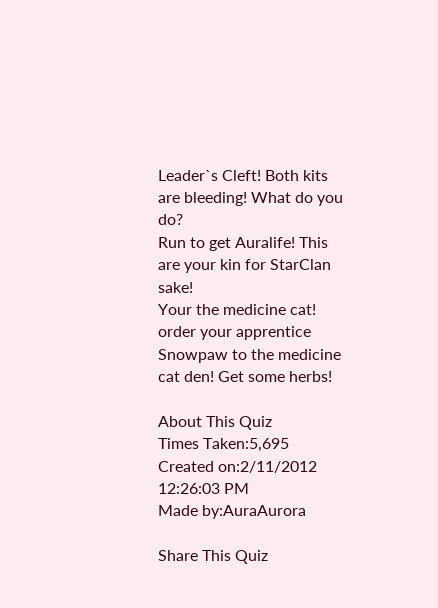Leader`s Cleft! Both kits are bleeding! What do you do?
Run to get Auralife! This are your kin for StarClan sake!
Your the medicine cat! order your apprentice Snowpaw to the medicine cat den! Get some herbs!

About This Quiz
Times Taken:5,695
Created on:2/11/2012 12:26:03 PM
Made by:AuraAurora

Share This Quiz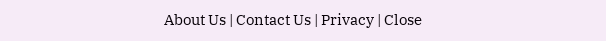About Us | Contact Us | Privacy | Close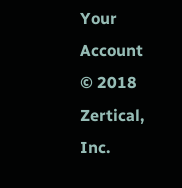Your Account
© 2018 Zertical, Inc.